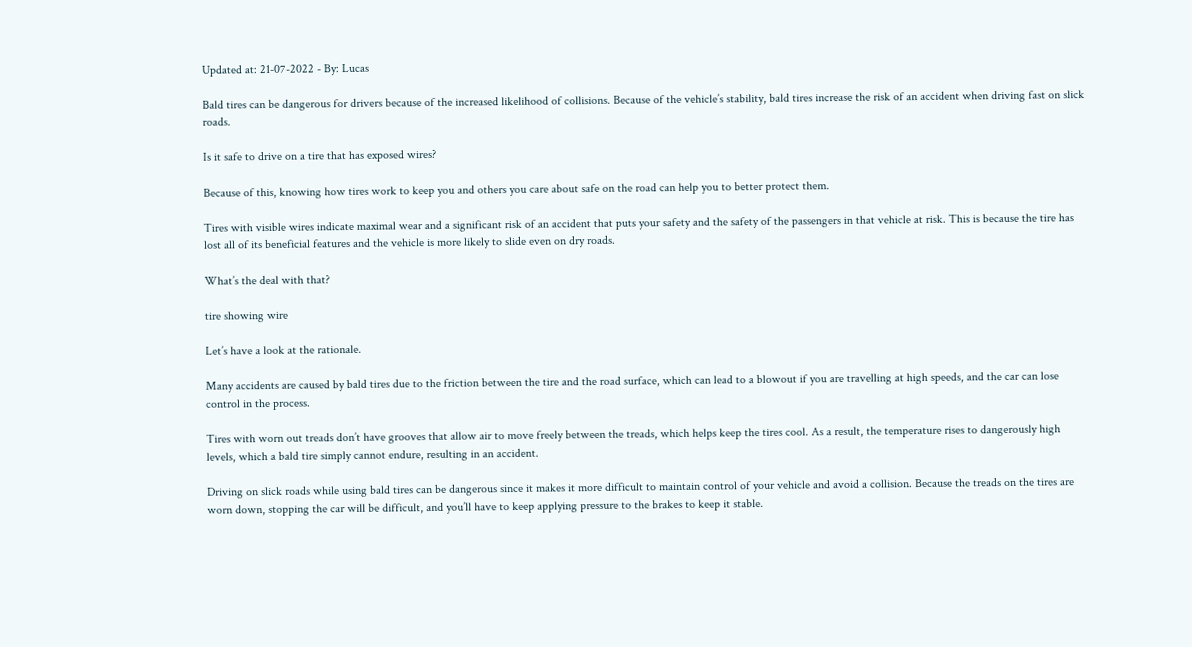Updated at: 21-07-2022 - By: Lucas

Bald tires can be dangerous for drivers because of the increased likelihood of collisions. Because of the vehicle’s stability, bald tires increase the risk of an accident when driving fast on slick roads.

Is it safe to drive on a tire that has exposed wires?

Because of this, knowing how tires work to keep you and others you care about safe on the road can help you to better protect them.

Tires with visible wires indicate maximal wear and a significant risk of an accident that puts your safety and the safety of the passengers in that vehicle at risk. This is because the tire has lost all of its beneficial features and the vehicle is more likely to slide even on dry roads.

What’s the deal with that?

tire showing wire

Let’s have a look at the rationale.

Many accidents are caused by bald tires due to the friction between the tire and the road surface, which can lead to a blowout if you are travelling at high speeds, and the car can lose control in the process.

Tires with worn out treads don’t have grooves that allow air to move freely between the treads, which helps keep the tires cool. As a result, the temperature rises to dangerously high levels, which a bald tire simply cannot endure, resulting in an accident.

Driving on slick roads while using bald tires can be dangerous since it makes it more difficult to maintain control of your vehicle and avoid a collision. Because the treads on the tires are worn down, stopping the car will be difficult, and you’ll have to keep applying pressure to the brakes to keep it stable.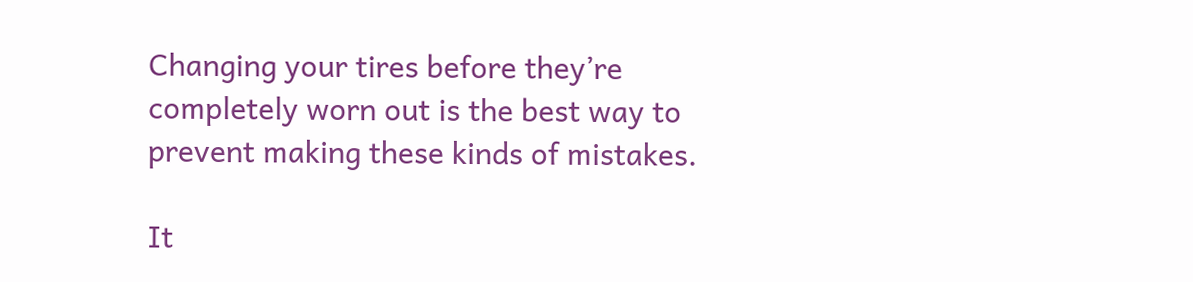Changing your tires before they’re completely worn out is the best way to prevent making these kinds of mistakes.

It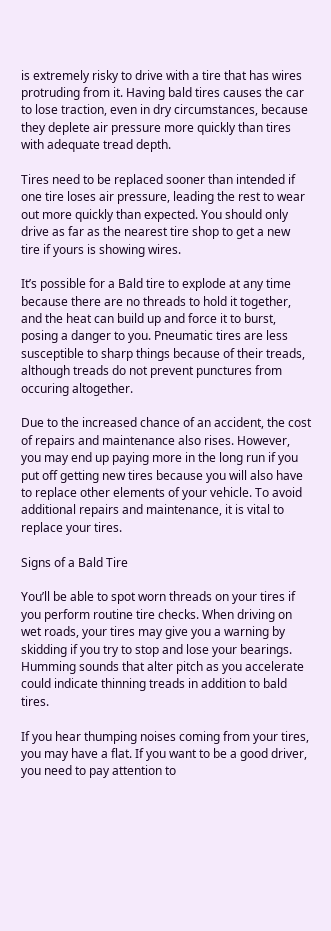is extremely risky to drive with a tire that has wires protruding from it. Having bald tires causes the car to lose traction, even in dry circumstances, because they deplete air pressure more quickly than tires with adequate tread depth.

Tires need to be replaced sooner than intended if one tire loses air pressure, leading the rest to wear out more quickly than expected. You should only drive as far as the nearest tire shop to get a new tire if yours is showing wires.

It’s possible for a Bald tire to explode at any time because there are no threads to hold it together, and the heat can build up and force it to burst, posing a danger to you. Pneumatic tires are less susceptible to sharp things because of their treads, although treads do not prevent punctures from occuring altogether.

Due to the increased chance of an accident, the cost of repairs and maintenance also rises. However, you may end up paying more in the long run if you put off getting new tires because you will also have to replace other elements of your vehicle. To avoid additional repairs and maintenance, it is vital to replace your tires.

Signs of a Bald Tire

You’ll be able to spot worn threads on your tires if you perform routine tire checks. When driving on wet roads, your tires may give you a warning by skidding if you try to stop and lose your bearings. Humming sounds that alter pitch as you accelerate could indicate thinning treads in addition to bald tires.

If you hear thumping noises coming from your tires, you may have a flat. If you want to be a good driver, you need to pay attention to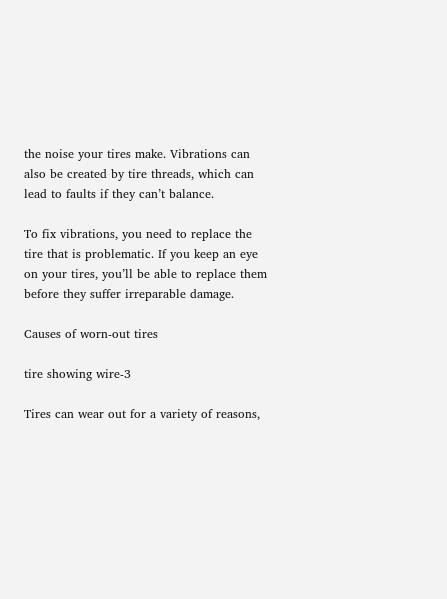the noise your tires make. Vibrations can also be created by tire threads, which can lead to faults if they can’t balance.

To fix vibrations, you need to replace the tire that is problematic. If you keep an eye on your tires, you’ll be able to replace them before they suffer irreparable damage.

Causes of worn-out tires

tire showing wire-3

Tires can wear out for a variety of reasons,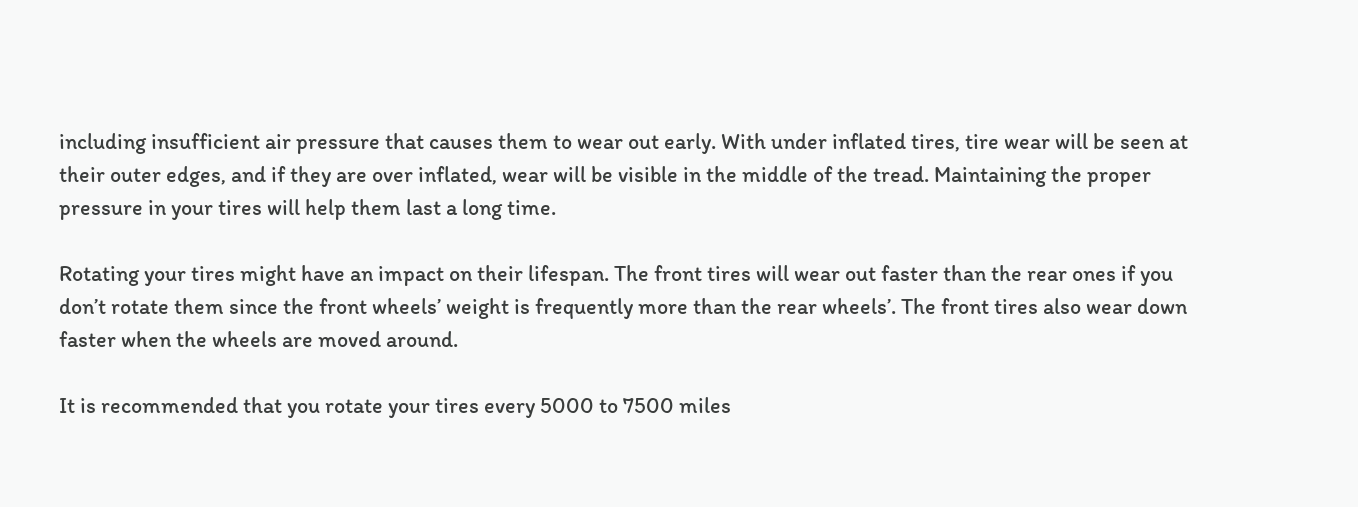including insufficient air pressure that causes them to wear out early. With under inflated tires, tire wear will be seen at their outer edges, and if they are over inflated, wear will be visible in the middle of the tread. Maintaining the proper pressure in your tires will help them last a long time.

Rotating your tires might have an impact on their lifespan. The front tires will wear out faster than the rear ones if you don’t rotate them since the front wheels’ weight is frequently more than the rear wheels’. The front tires also wear down faster when the wheels are moved around.

It is recommended that you rotate your tires every 5000 to 7500 miles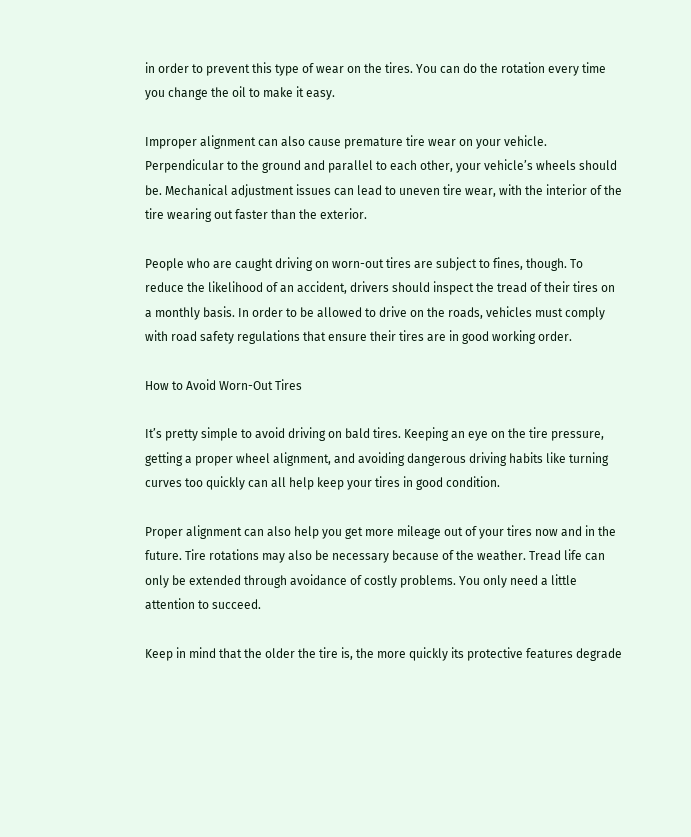in order to prevent this type of wear on the tires. You can do the rotation every time you change the oil to make it easy.

Improper alignment can also cause premature tire wear on your vehicle. Perpendicular to the ground and parallel to each other, your vehicle’s wheels should be. Mechanical adjustment issues can lead to uneven tire wear, with the interior of the tire wearing out faster than the exterior.

People who are caught driving on worn-out tires are subject to fines, though. To reduce the likelihood of an accident, drivers should inspect the tread of their tires on a monthly basis. In order to be allowed to drive on the roads, vehicles must comply with road safety regulations that ensure their tires are in good working order.

How to Avoid Worn-Out Tires

It’s pretty simple to avoid driving on bald tires. Keeping an eye on the tire pressure, getting a proper wheel alignment, and avoiding dangerous driving habits like turning curves too quickly can all help keep your tires in good condition.

Proper alignment can also help you get more mileage out of your tires now and in the future. Tire rotations may also be necessary because of the weather. Tread life can only be extended through avoidance of costly problems. You only need a little attention to succeed.

Keep in mind that the older the tire is, the more quickly its protective features degrade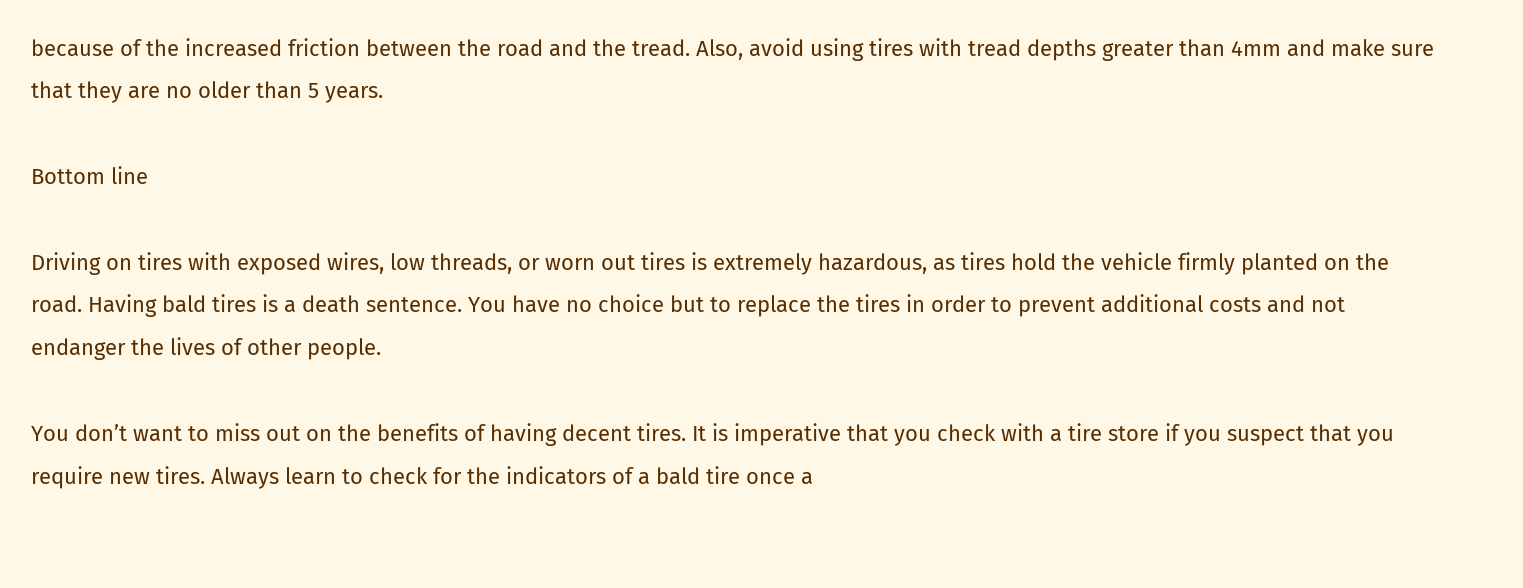because of the increased friction between the road and the tread. Also, avoid using tires with tread depths greater than 4mm and make sure that they are no older than 5 years.

Bottom line

Driving on tires with exposed wires, low threads, or worn out tires is extremely hazardous, as tires hold the vehicle firmly planted on the road. Having bald tires is a death sentence. You have no choice but to replace the tires in order to prevent additional costs and not endanger the lives of other people.

You don’t want to miss out on the benefits of having decent tires. It is imperative that you check with a tire store if you suspect that you require new tires. Always learn to check for the indicators of a bald tire once a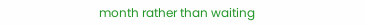month rather than waiting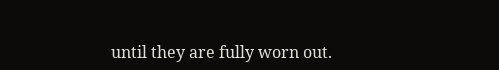until they are fully worn out.